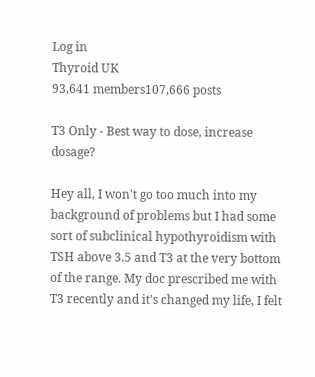Log in
Thyroid UK
93,641 members107,666 posts

T3 Only - Best way to dose, increase dosage?

Hey all, I won't go too much into my background of problems but I had some sort of subclinical hypothyroidism with TSH above 3.5 and T3 at the very bottom of the range. My doc prescribed me with T3 recently and it's changed my life, I felt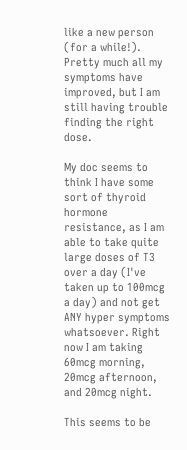like a new person (for a while!). Pretty much all my symptoms have improved, but I am still having trouble finding the right dose.

My doc seems to think I have some sort of thyroid hormone resistance, as I am able to take quite large doses of T3 over a day (I've taken up to 100mcg a day) and not get ANY hyper symptoms whatsoever. Right now I am taking 60mcg morning, 20mcg afternoon, and 20mcg night.

This seems to be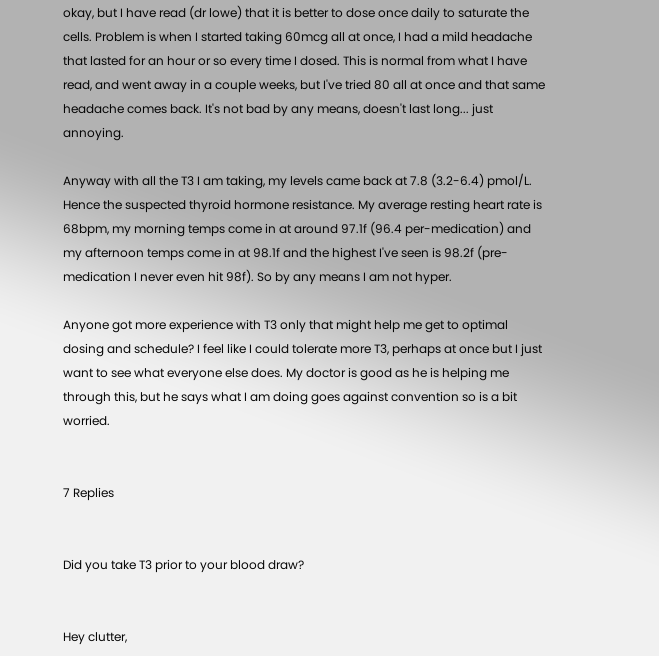okay, but I have read (dr lowe) that it is better to dose once daily to saturate the cells. Problem is when I started taking 60mcg all at once, I had a mild headache that lasted for an hour or so every time I dosed. This is normal from what I have read, and went away in a couple weeks, but I've tried 80 all at once and that same headache comes back. It's not bad by any means, doesn't last long... just annoying.

Anyway with all the T3 I am taking, my levels came back at 7.8 (3.2-6.4) pmol/L. Hence the suspected thyroid hormone resistance. My average resting heart rate is 68bpm, my morning temps come in at around 97.1f (96.4 per-medication) and my afternoon temps come in at 98.1f and the highest I've seen is 98.2f (pre-medication I never even hit 98f). So by any means I am not hyper.

Anyone got more experience with T3 only that might help me get to optimal dosing and schedule? I feel like I could tolerate more T3, perhaps at once but I just want to see what everyone else does. My doctor is good as he is helping me through this, but he says what I am doing goes against convention so is a bit worried.


7 Replies


Did you take T3 prior to your blood draw?


Hey clutter,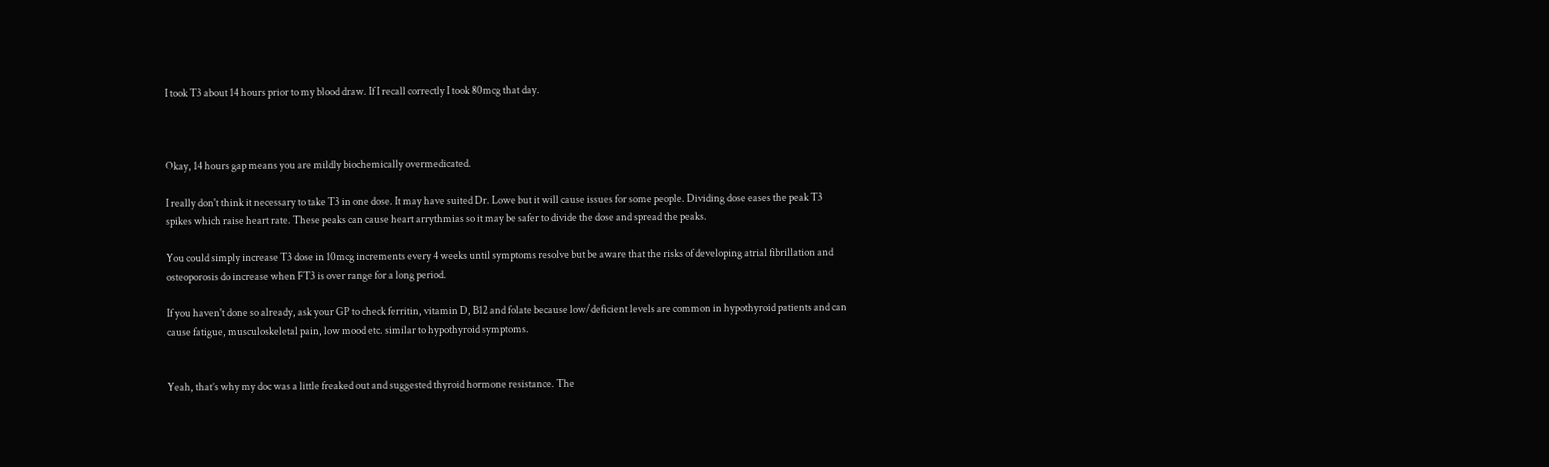I took T3 about 14 hours prior to my blood draw. If I recall correctly I took 80mcg that day.



Okay, 14 hours gap means you are mildly biochemically overmedicated.

I really don't think it necessary to take T3 in one dose. It may have suited Dr. Lowe but it will cause issues for some people. Dividing dose eases the peak T3 spikes which raise heart rate. These peaks can cause heart arrythmias so it may be safer to divide the dose and spread the peaks.

You could simply increase T3 dose in 10mcg increments every 4 weeks until symptoms resolve but be aware that the risks of developing atrial fibrillation and osteoporosis do increase when FT3 is over range for a long period.

If you haven't done so already, ask your GP to check ferritin, vitamin D, B12 and folate because low/deficient levels are common in hypothyroid patients and can cause fatigue, musculoskeletal pain, low mood etc. similar to hypothyroid symptoms.


Yeah, that’s why my doc was a little freaked out and suggested thyroid hormone resistance. The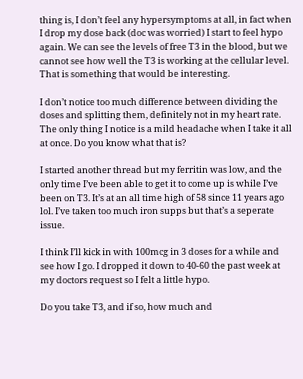thing is, I don’t feel any hypersymptoms at all, in fact when I drop my dose back (doc was worried) I start to feel hypo again. We can see the levels of free T3 in the blood, but we cannot see how well the T3 is working at the cellular level. That is something that would be interesting.

I don’t notice too much difference between dividing the doses and splitting them, definitely not in my heart rate. The only thing I notice is a mild headache when I take it all at once. Do you know what that is?

I started another thread but my ferritin was low, and the only time I’ve been able to get it to come up is while I’ve been on T3. It’s at an all time high of 58 since 11 years ago lol. I’ve taken too much iron supps but that’s a seperate issue.

I think I’ll kick in with 100mcg in 3 doses for a while and see how I go. I dropped it down to 40-60 the past week at my doctors request so I felt a little hypo.

Do you take T3, and if so, how much and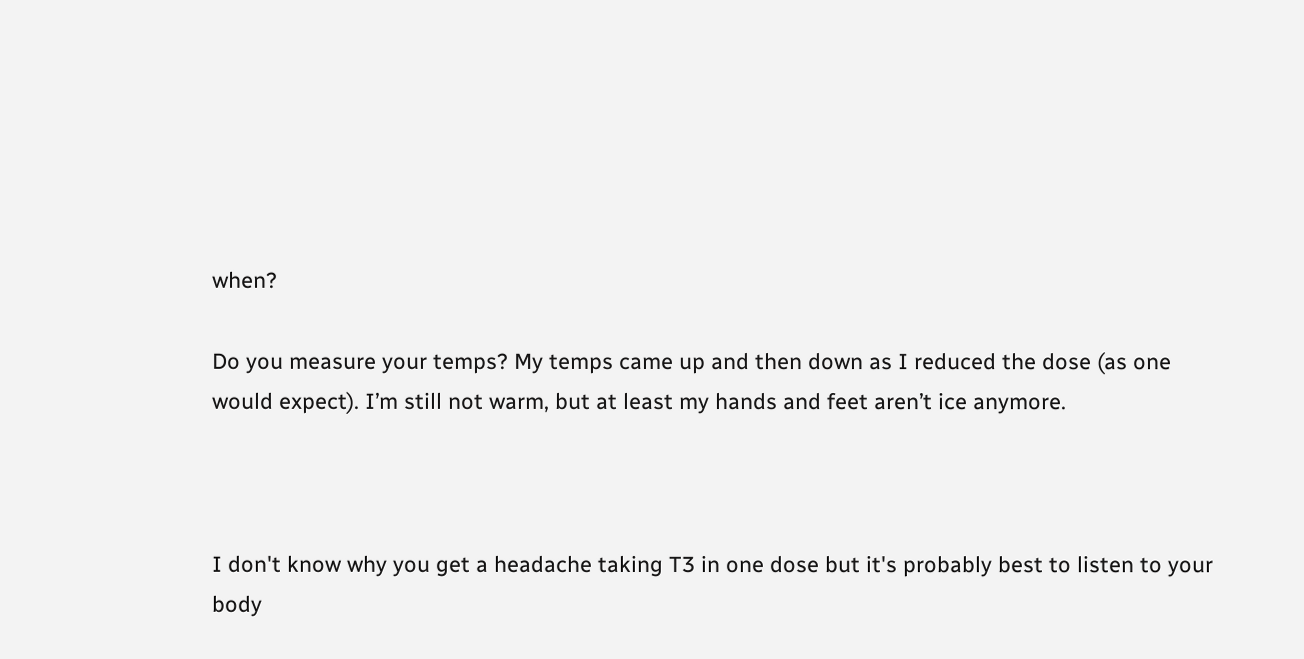when?

Do you measure your temps? My temps came up and then down as I reduced the dose (as one would expect). I’m still not warm, but at least my hands and feet aren’t ice anymore.



I don't know why you get a headache taking T3 in one dose but it's probably best to listen to your body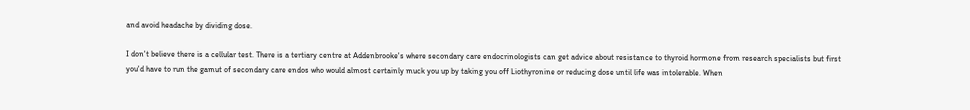and avoid headache by dividing dose.

I don't believe there is a cellular test. There is a tertiary centre at Addenbrooke's where secondary care endocrinologists can get advice about resistance to thyroid hormone from research specialists but first you'd have to run the gamut of secondary care endos who would almost certainly muck you up by taking you off Liothyronine or reducing dose until life was intolerable. When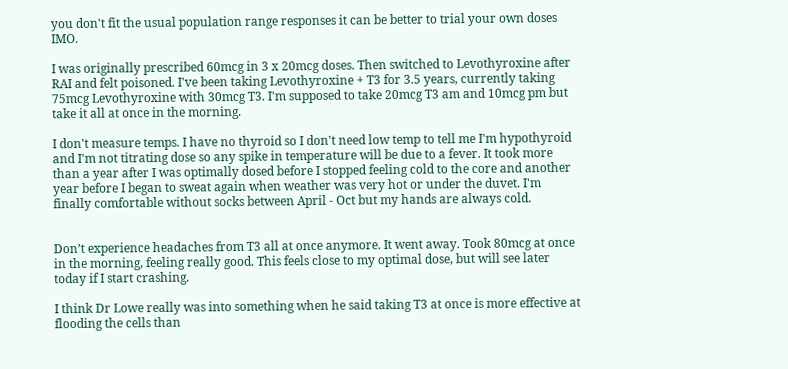you don't fit the usual population range responses it can be better to trial your own doses IMO.

I was originally prescribed 60mcg in 3 x 20mcg doses. Then switched to Levothyroxine after RAI and felt poisoned. I've been taking Levothyroxine + T3 for 3.5 years, currently taking 75mcg Levothyroxine with 30mcg T3. I'm supposed to take 20mcg T3 am and 10mcg pm but take it all at once in the morning.

I don't measure temps. I have no thyroid so I don't need low temp to tell me I'm hypothyroid and I'm not titrating dose so any spike in temperature will be due to a fever. It took more than a year after I was optimally dosed before I stopped feeling cold to the core and another year before I began to sweat again when weather was very hot or under the duvet. I'm finally comfortable without socks between April - Oct but my hands are always cold.


Don’t experience headaches from T3 all at once anymore. It went away. Took 80mcg at once in the morning, feeling really good. This feels close to my optimal dose, but will see later today if I start crashing.

I think Dr Lowe really was into something when he said taking T3 at once is more effective at flooding the cells than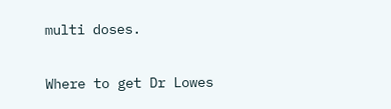multi doses.


Where to get Dr Lowes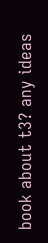book about t3? any ideas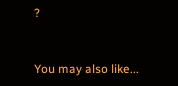?


You may also like...